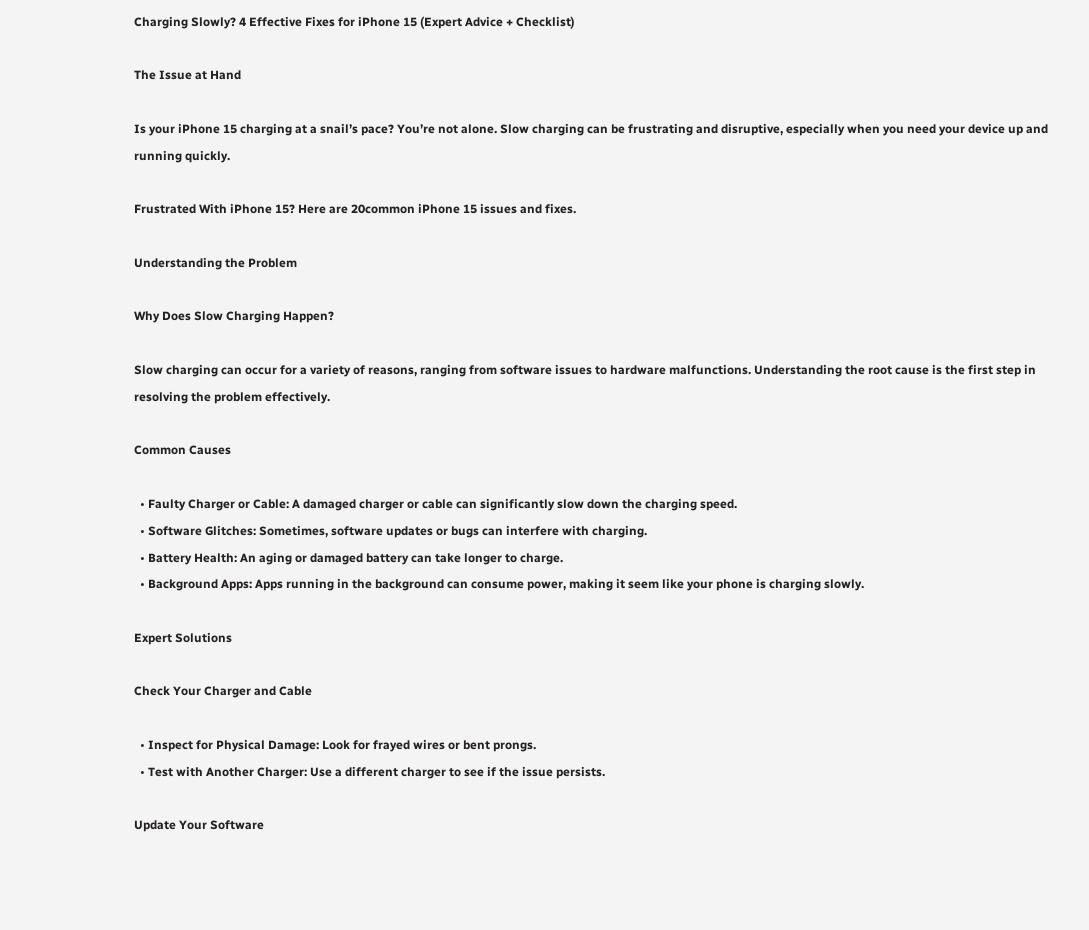Charging Slowly? 4 Effective Fixes for iPhone 15 (Expert Advice + Checklist)

The Issue at Hand

Is your iPhone 15 charging at a snail’s pace? You’re not alone. Slow charging can be frustrating and disruptive, especially when you need your device up and running quickly.

Frustrated With iPhone 15? Here are 20common iPhone 15 issues and fixes.

Understanding the Problem

Why Does Slow Charging Happen?

Slow charging can occur for a variety of reasons, ranging from software issues to hardware malfunctions. Understanding the root cause is the first step in resolving the problem effectively.

Common Causes

  • Faulty Charger or Cable: A damaged charger or cable can significantly slow down the charging speed.
  • Software Glitches: Sometimes, software updates or bugs can interfere with charging.
  • Battery Health: An aging or damaged battery can take longer to charge.
  • Background Apps: Apps running in the background can consume power, making it seem like your phone is charging slowly.

Expert Solutions

Check Your Charger and Cable

  • Inspect for Physical Damage: Look for frayed wires or bent prongs.
  • Test with Another Charger: Use a different charger to see if the issue persists.

Update Your Software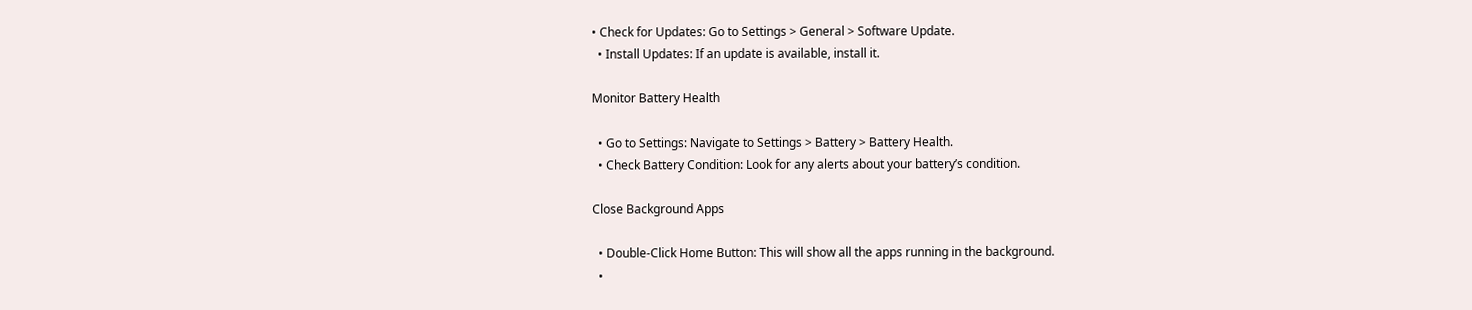• Check for Updates: Go to Settings > General > Software Update.
  • Install Updates: If an update is available, install it.

Monitor Battery Health

  • Go to Settings: Navigate to Settings > Battery > Battery Health.
  • Check Battery Condition: Look for any alerts about your battery’s condition.

Close Background Apps

  • Double-Click Home Button: This will show all the apps running in the background.
  •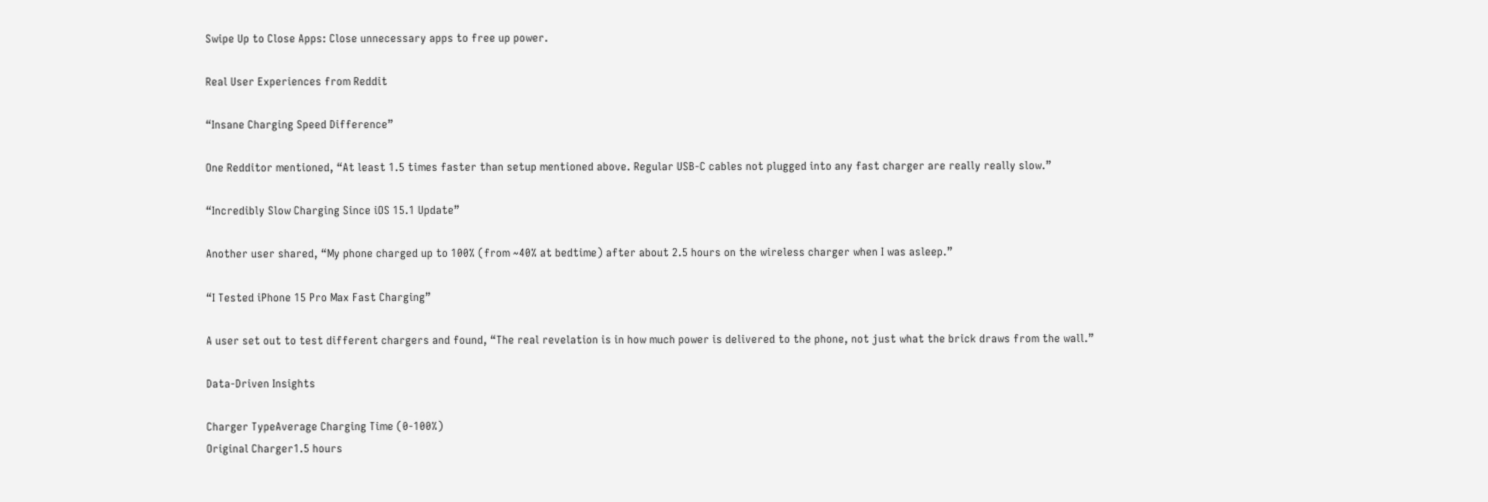Swipe Up to Close Apps: Close unnecessary apps to free up power.

Real User Experiences from Reddit

“Insane Charging Speed Difference”

One Redditor mentioned, “At least 1.5 times faster than setup mentioned above. Regular USB-C cables not plugged into any fast charger are really really slow.”

“Incredibly Slow Charging Since iOS 15.1 Update”

Another user shared, “My phone charged up to 100% (from ~40% at bedtime) after about 2.5 hours on the wireless charger when I was asleep.”

“I Tested iPhone 15 Pro Max Fast Charging”

A user set out to test different chargers and found, “The real revelation is in how much power is delivered to the phone, not just what the brick draws from the wall.”

Data-Driven Insights

Charger TypeAverage Charging Time (0-100%)
Original Charger1.5 hours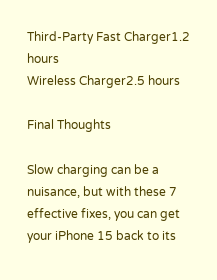Third-Party Fast Charger1.2 hours
Wireless Charger2.5 hours

Final Thoughts

Slow charging can be a nuisance, but with these 7 effective fixes, you can get your iPhone 15 back to its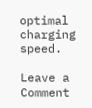optimal charging speed.

Leave a Comment